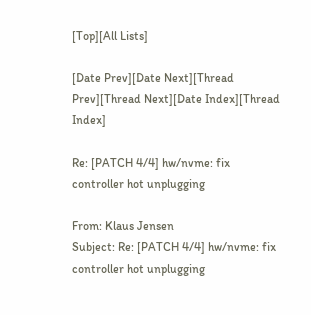[Top][All Lists]

[Date Prev][Date Next][Thread Prev][Thread Next][Date Index][Thread Index]

Re: [PATCH 4/4] hw/nvme: fix controller hot unplugging

From: Klaus Jensen
Subject: Re: [PATCH 4/4] hw/nvme: fix controller hot unplugging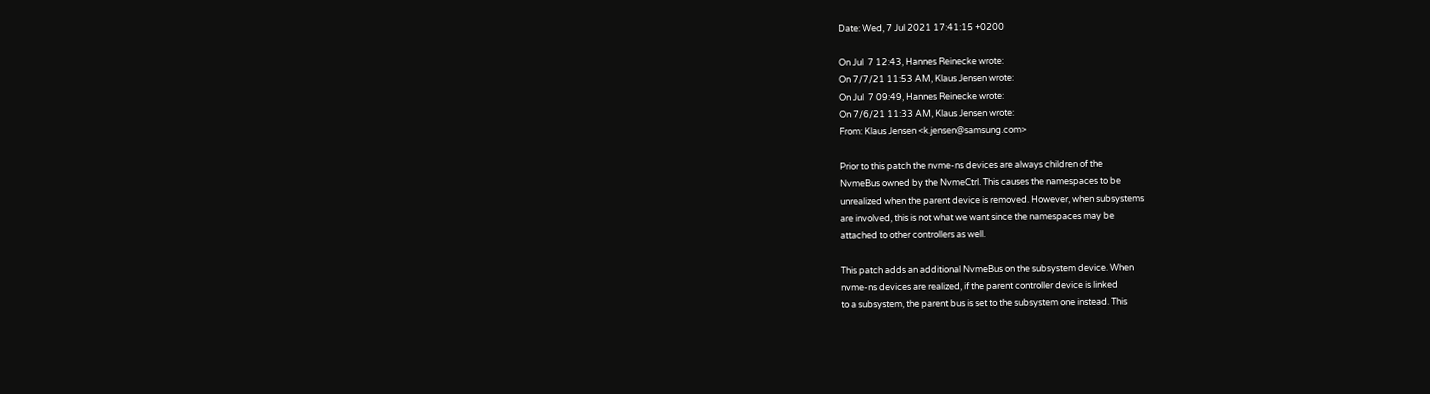Date: Wed, 7 Jul 2021 17:41:15 +0200

On Jul  7 12:43, Hannes Reinecke wrote:
On 7/7/21 11:53 AM, Klaus Jensen wrote:
On Jul  7 09:49, Hannes Reinecke wrote:
On 7/6/21 11:33 AM, Klaus Jensen wrote:
From: Klaus Jensen <k.jensen@samsung.com>

Prior to this patch the nvme-ns devices are always children of the
NvmeBus owned by the NvmeCtrl. This causes the namespaces to be
unrealized when the parent device is removed. However, when subsystems
are involved, this is not what we want since the namespaces may be
attached to other controllers as well.

This patch adds an additional NvmeBus on the subsystem device. When
nvme-ns devices are realized, if the parent controller device is linked
to a subsystem, the parent bus is set to the subsystem one instead. This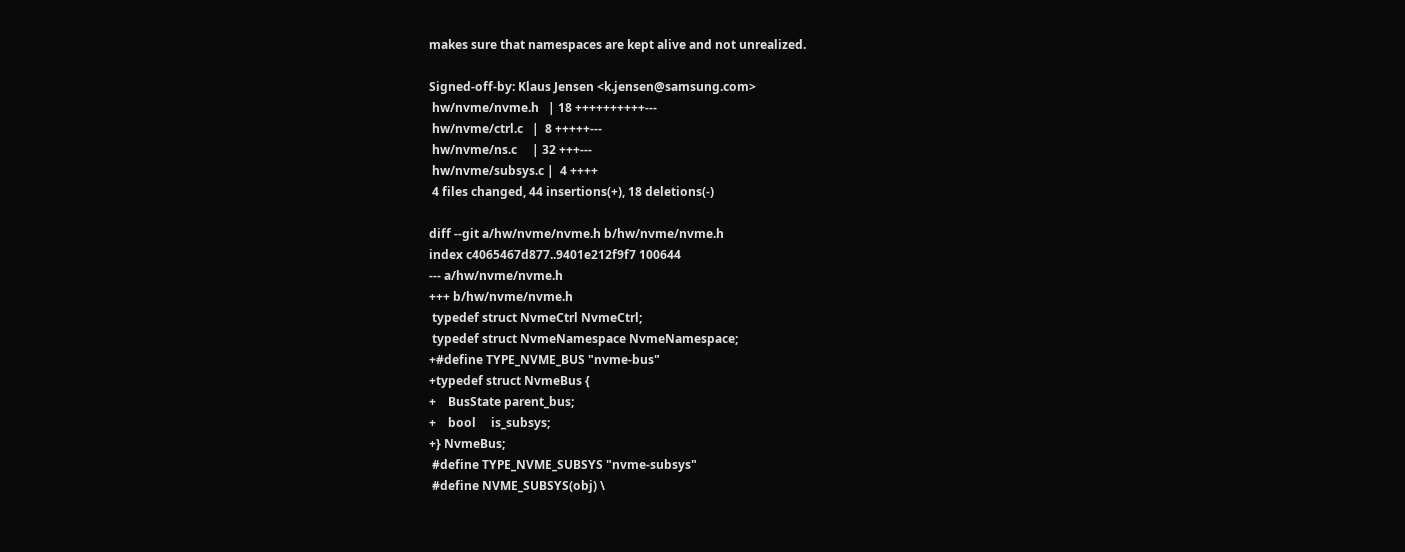makes sure that namespaces are kept alive and not unrealized.

Signed-off-by: Klaus Jensen <k.jensen@samsung.com>
 hw/nvme/nvme.h   | 18 ++++++++++---
 hw/nvme/ctrl.c   |  8 +++++---
 hw/nvme/ns.c     | 32 +++---
 hw/nvme/subsys.c |  4 ++++
 4 files changed, 44 insertions(+), 18 deletions(-)

diff --git a/hw/nvme/nvme.h b/hw/nvme/nvme.h
index c4065467d877..9401e212f9f7 100644
--- a/hw/nvme/nvme.h
+++ b/hw/nvme/nvme.h
 typedef struct NvmeCtrl NvmeCtrl;
 typedef struct NvmeNamespace NvmeNamespace;
+#define TYPE_NVME_BUS "nvme-bus"
+typedef struct NvmeBus {
+    BusState parent_bus;
+    bool     is_subsys;
+} NvmeBus;
 #define TYPE_NVME_SUBSYS "nvme-subsys"
 #define NVME_SUBSYS(obj) \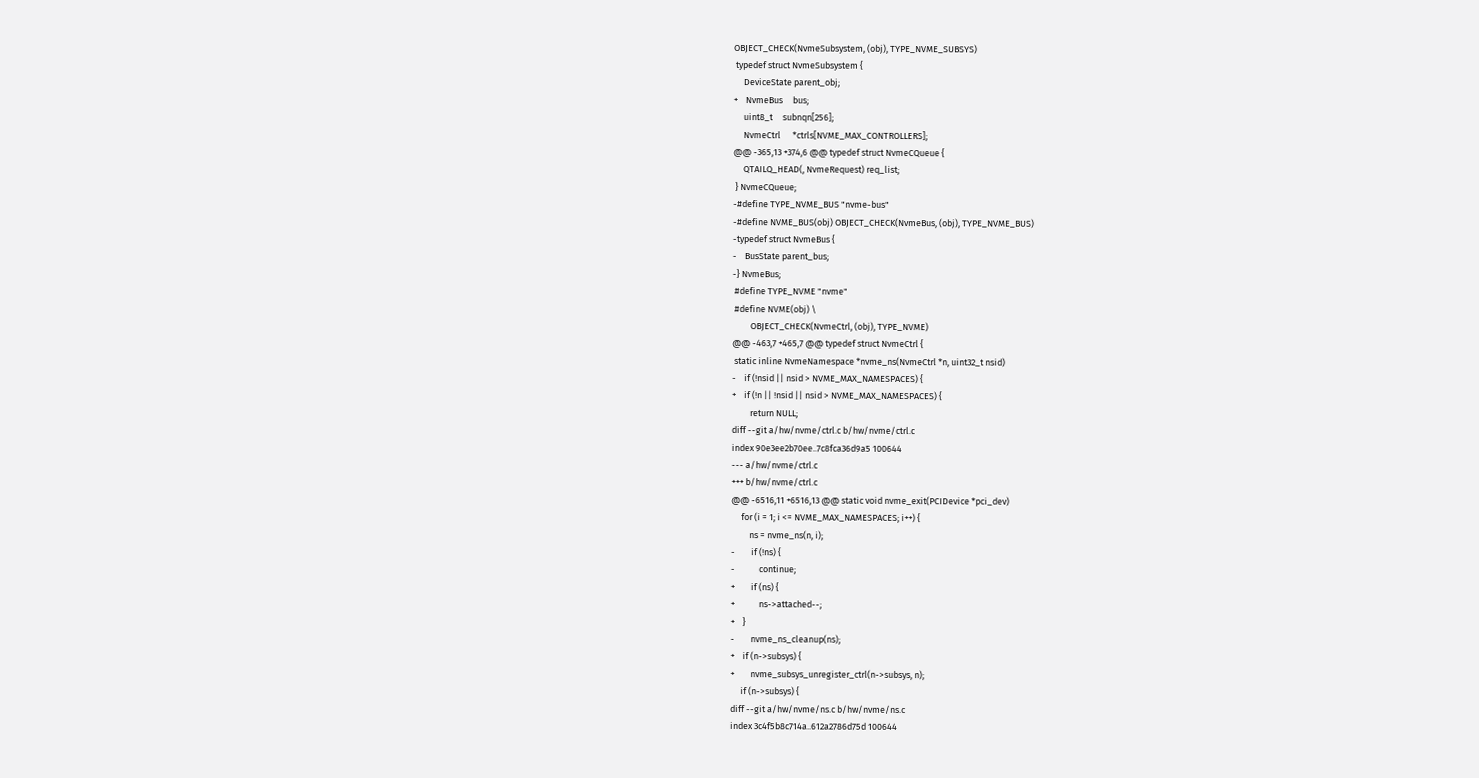OBJECT_CHECK(NvmeSubsystem, (obj), TYPE_NVME_SUBSYS)
 typedef struct NvmeSubsystem {
     DeviceState parent_obj;
+    NvmeBus     bus;
     uint8_t     subnqn[256];
     NvmeCtrl      *ctrls[NVME_MAX_CONTROLLERS];
@@ -365,13 +374,6 @@ typedef struct NvmeCQueue {
     QTAILQ_HEAD(, NvmeRequest) req_list;
 } NvmeCQueue;
-#define TYPE_NVME_BUS "nvme-bus"
-#define NVME_BUS(obj) OBJECT_CHECK(NvmeBus, (obj), TYPE_NVME_BUS)
-typedef struct NvmeBus {
-    BusState parent_bus;
-} NvmeBus;
 #define TYPE_NVME "nvme"
 #define NVME(obj) \
         OBJECT_CHECK(NvmeCtrl, (obj), TYPE_NVME)
@@ -463,7 +465,7 @@ typedef struct NvmeCtrl {
 static inline NvmeNamespace *nvme_ns(NvmeCtrl *n, uint32_t nsid)
-    if (!nsid || nsid > NVME_MAX_NAMESPACES) {
+    if (!n || !nsid || nsid > NVME_MAX_NAMESPACES) {
         return NULL;
diff --git a/hw/nvme/ctrl.c b/hw/nvme/ctrl.c
index 90e3ee2b70ee..7c8fca36d9a5 100644
--- a/hw/nvme/ctrl.c
+++ b/hw/nvme/ctrl.c
@@ -6516,11 +6516,13 @@ static void nvme_exit(PCIDevice *pci_dev)
     for (i = 1; i <= NVME_MAX_NAMESPACES; i++) {
         ns = nvme_ns(n, i);
-        if (!ns) {
-            continue;
+        if (ns) {
+            ns->attached--;
+    }
-        nvme_ns_cleanup(ns);
+    if (n->subsys) {
+        nvme_subsys_unregister_ctrl(n->subsys, n);
     if (n->subsys) {
diff --git a/hw/nvme/ns.c b/hw/nvme/ns.c
index 3c4f5b8c714a..612a2786d75d 100644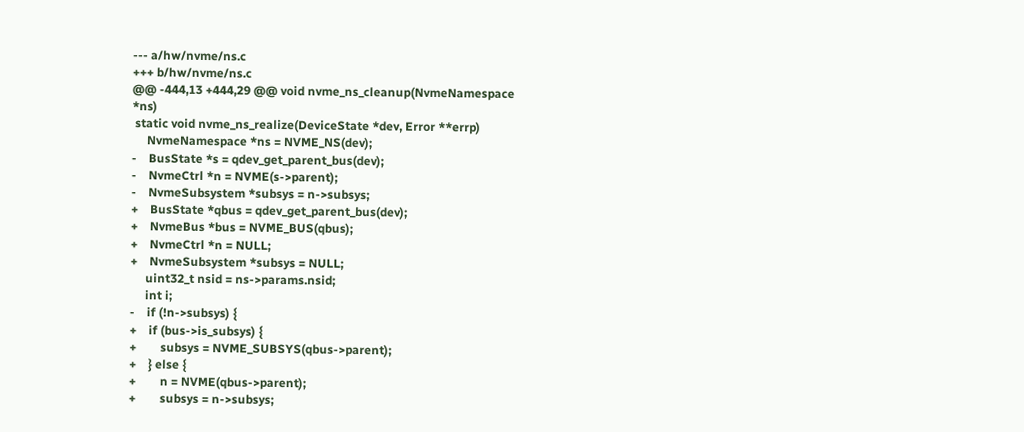--- a/hw/nvme/ns.c
+++ b/hw/nvme/ns.c
@@ -444,13 +444,29 @@ void nvme_ns_cleanup(NvmeNamespace *ns)
 static void nvme_ns_realize(DeviceState *dev, Error **errp)
     NvmeNamespace *ns = NVME_NS(dev);
-    BusState *s = qdev_get_parent_bus(dev);
-    NvmeCtrl *n = NVME(s->parent);
-    NvmeSubsystem *subsys = n->subsys;
+    BusState *qbus = qdev_get_parent_bus(dev);
+    NvmeBus *bus = NVME_BUS(qbus);
+    NvmeCtrl *n = NULL;
+    NvmeSubsystem *subsys = NULL;
     uint32_t nsid = ns->params.nsid;
     int i;
-    if (!n->subsys) {
+    if (bus->is_subsys) {
+        subsys = NVME_SUBSYS(qbus->parent);
+    } else {
+        n = NVME(qbus->parent);
+        subsys = n->subsys;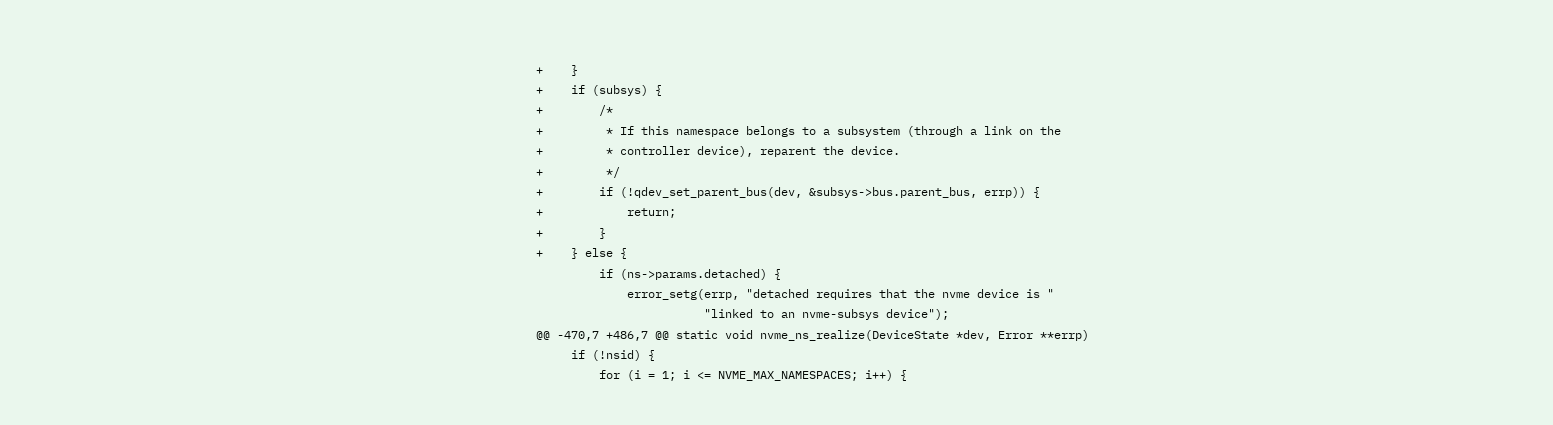+    }
+    if (subsys) {
+        /*
+         * If this namespace belongs to a subsystem (through a link on the
+         * controller device), reparent the device.
+         */
+        if (!qdev_set_parent_bus(dev, &subsys->bus.parent_bus, errp)) {
+            return;
+        }
+    } else {
         if (ns->params.detached) {
             error_setg(errp, "detached requires that the nvme device is "
                        "linked to an nvme-subsys device");
@@ -470,7 +486,7 @@ static void nvme_ns_realize(DeviceState *dev, Error **errp)
     if (!nsid) {
         for (i = 1; i <= NVME_MAX_NAMESPACES; i++) {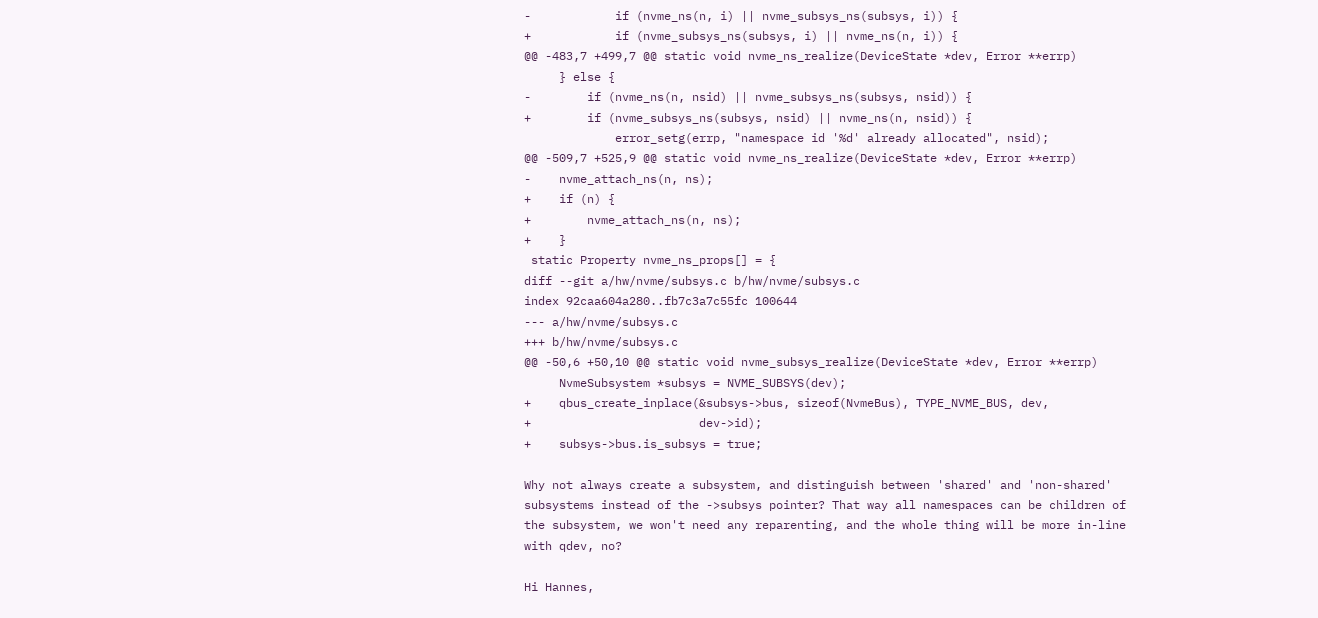-            if (nvme_ns(n, i) || nvme_subsys_ns(subsys, i)) {
+            if (nvme_subsys_ns(subsys, i) || nvme_ns(n, i)) {
@@ -483,7 +499,7 @@ static void nvme_ns_realize(DeviceState *dev, Error **errp)
     } else {
-        if (nvme_ns(n, nsid) || nvme_subsys_ns(subsys, nsid)) {
+        if (nvme_subsys_ns(subsys, nsid) || nvme_ns(n, nsid)) {
             error_setg(errp, "namespace id '%d' already allocated", nsid);
@@ -509,7 +525,9 @@ static void nvme_ns_realize(DeviceState *dev, Error **errp)
-    nvme_attach_ns(n, ns);
+    if (n) {
+        nvme_attach_ns(n, ns);
+    }
 static Property nvme_ns_props[] = {
diff --git a/hw/nvme/subsys.c b/hw/nvme/subsys.c
index 92caa604a280..fb7c3a7c55fc 100644
--- a/hw/nvme/subsys.c
+++ b/hw/nvme/subsys.c
@@ -50,6 +50,10 @@ static void nvme_subsys_realize(DeviceState *dev, Error **errp)
     NvmeSubsystem *subsys = NVME_SUBSYS(dev);
+    qbus_create_inplace(&subsys->bus, sizeof(NvmeBus), TYPE_NVME_BUS, dev,
+                        dev->id);
+    subsys->bus.is_subsys = true;

Why not always create a subsystem, and distinguish between 'shared' and 'non-shared' subsystems instead of the ->subsys pointer? That way all namespaces can be children of the subsystem, we won't need any reparenting, and the whole thing will be more in-line with qdev, no?

Hi Hannes,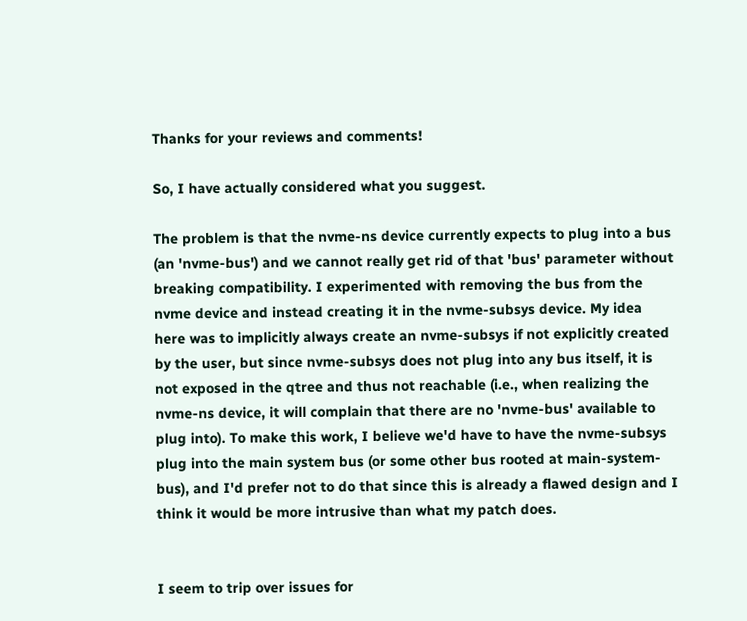Thanks for your reviews and comments!

So, I have actually considered what you suggest.

The problem is that the nvme-ns device currently expects to plug into a bus (an 'nvme-bus') and we cannot really get rid of that 'bus' parameter without breaking compatibility. I experimented with removing the bus from the nvme device and instead creating it in the nvme-subsys device. My idea here was to implicitly always create an nvme-subsys if not explicitly created by the user, but since nvme-subsys does not plug into any bus itself, it is not exposed in the qtree and thus not reachable (i.e., when realizing the nvme-ns device, it will complain that there are no 'nvme-bus' available to plug into). To make this work, I believe we'd have to have the nvme-subsys plug into the main system bus (or some other bus rooted at main-system-bus), and I'd prefer not to do that since this is already a flawed design and I think it would be more intrusive than what my patch does.


I seem to trip over issues for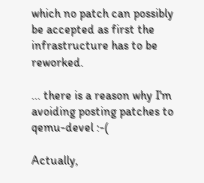which no patch can possibly be accepted as first the infrastructure has to be reworked.

... there is a reason why I'm avoiding posting patches to qemu-devel :-(

Actually,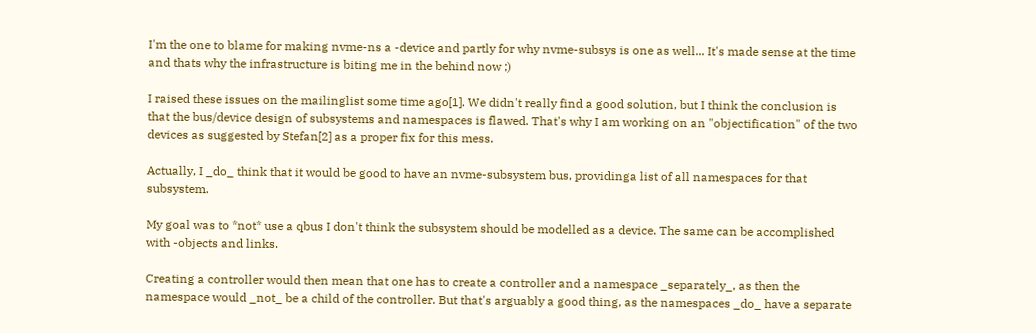I'm the one to blame for making nvme-ns a -device and partly for why nvme-subsys is one as well... It's made sense at the time and thats why the infrastructure is biting me in the behind now ;)

I raised these issues on the mailinglist some time ago[1]. We didn't really find a good solution, but I think the conclusion is that the bus/device design of subsystems and namespaces is flawed. That's why I am working on an "objectification" of the two devices as suggested by Stefan[2] as a proper fix for this mess.

Actually, I _do_ think that it would be good to have an nvme-subsystem bus, providinga list of all namespaces for that subsystem.

My goal was to *not* use a qbus I don't think the subsystem should be modelled as a device. The same can be accomplished with -objects and links.

Creating a controller would then mean that one has to create a controller and a namespace _separately_, as then the namespace would _not_ be a child of the controller. But that's arguably a good thing, as the namespaces _do_ have a separate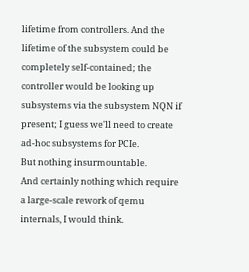lifetime from controllers. And the lifetime of the subsystem could be completely self-contained; the controller would be looking up subsystems via the subsystem NQN if present; I guess we'll need to create ad-hoc subsystems for PCIe.
But nothing insurmountable.
And certainly nothing which require a large-scale rework of qemu internals, I would think.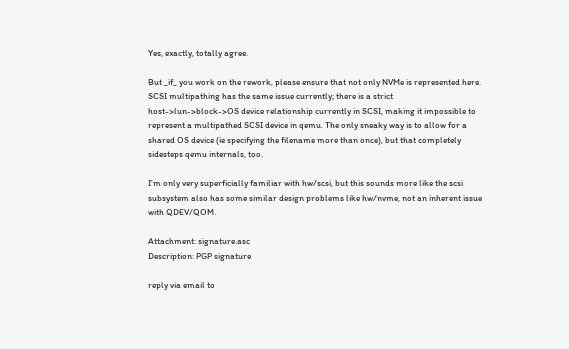Yes, exactly, totally agree.

But _if_ you work on the rework, please ensure that not only NVMe is represented here. SCSI multipathing has the same issue currently; there is a strict host->lun->block->OS device relationship currently in SCSI, making it impossible to represent a multipathed SCSI device in qemu. The only sneaky way is to allow for a shared OS device (ie specifying the filename more than once), but that completely sidesteps qemu internals, too.

I'm only very superficially familiar with hw/scsi, but this sounds more like the scsi subsystem also has some similar design problems like hw/nvme, not an inherent issue with QDEV/QOM.

Attachment: signature.asc
Description: PGP signature

reply via email to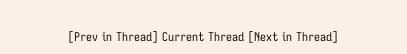[Prev in Thread] Current Thread [Next in Thread]